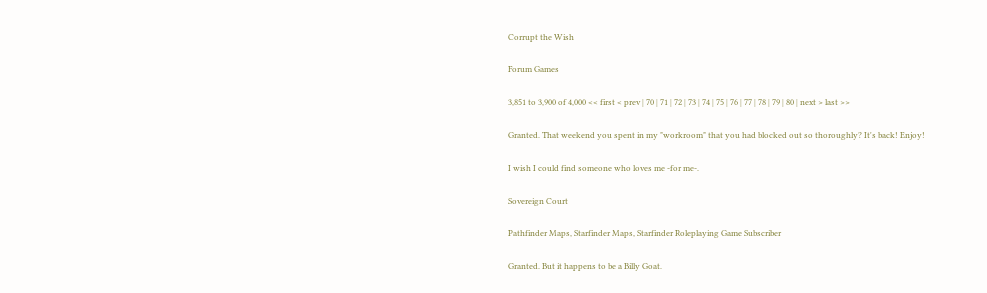Corrupt the Wish

Forum Games

3,851 to 3,900 of 4,000 << first < prev | 70 | 71 | 72 | 73 | 74 | 75 | 76 | 77 | 78 | 79 | 80 | next > last >>

Granted. That weekend you spent in my "workroom" that you had blocked out so thoroughly? It's back! Enjoy!

I wish I could find someone who loves me -for me-.

Sovereign Court

Pathfinder Maps, Starfinder Maps, Starfinder Roleplaying Game Subscriber

Granted. But it happens to be a Billy Goat.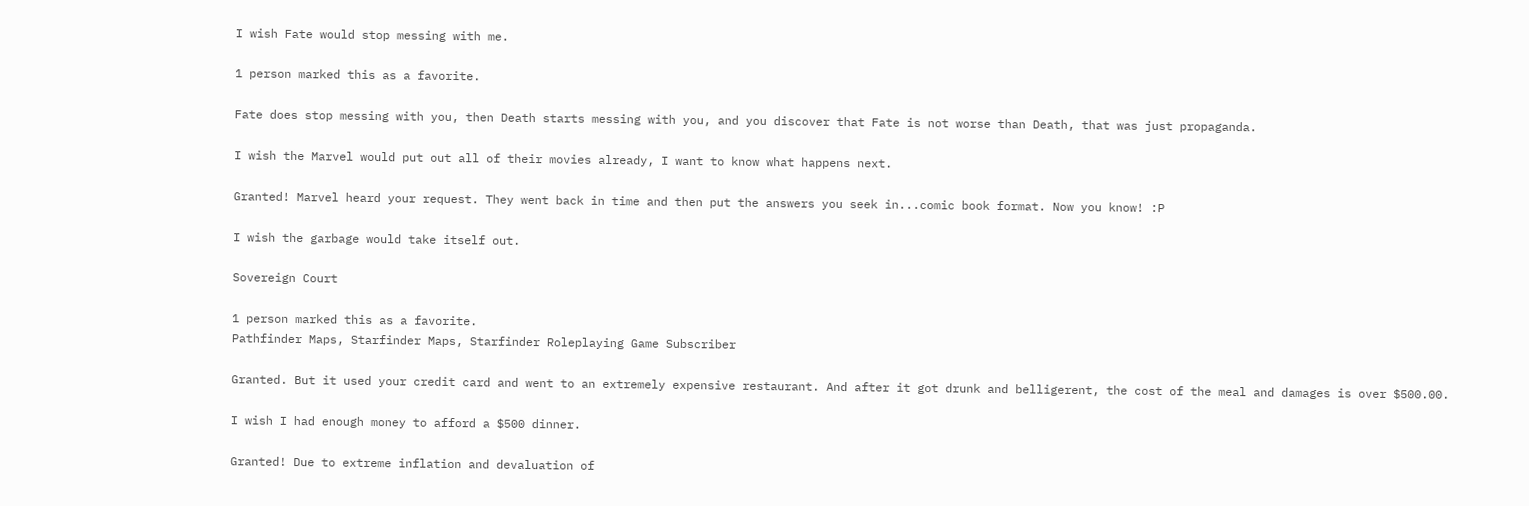I wish Fate would stop messing with me.

1 person marked this as a favorite.

Fate does stop messing with you, then Death starts messing with you, and you discover that Fate is not worse than Death, that was just propaganda.

I wish the Marvel would put out all of their movies already, I want to know what happens next.

Granted! Marvel heard your request. They went back in time and then put the answers you seek in...comic book format. Now you know! :P

I wish the garbage would take itself out.

Sovereign Court

1 person marked this as a favorite.
Pathfinder Maps, Starfinder Maps, Starfinder Roleplaying Game Subscriber

Granted. But it used your credit card and went to an extremely expensive restaurant. And after it got drunk and belligerent, the cost of the meal and damages is over $500.00.

I wish I had enough money to afford a $500 dinner.

Granted! Due to extreme inflation and devaluation of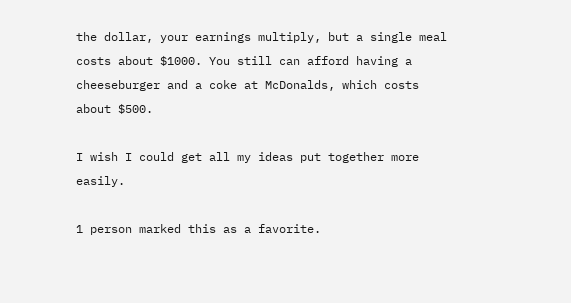the dollar, your earnings multiply, but a single meal costs about $1000. You still can afford having a cheeseburger and a coke at McDonalds, which costs about $500.

I wish I could get all my ideas put together more easily.

1 person marked this as a favorite.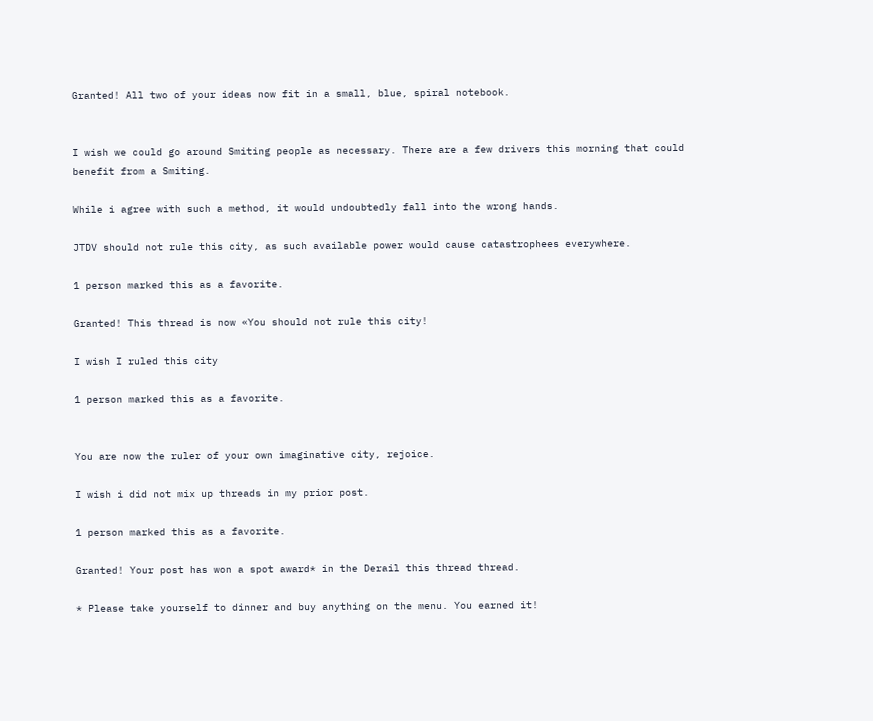Granted! All two of your ideas now fit in a small, blue, spiral notebook.


I wish we could go around Smiting people as necessary. There are a few drivers this morning that could benefit from a Smiting.

While i agree with such a method, it would undoubtedly fall into the wrong hands.

JTDV should not rule this city, as such available power would cause catastrophees everywhere.

1 person marked this as a favorite.

Granted! This thread is now «You should not rule this city!

I wish I ruled this city

1 person marked this as a favorite.


You are now the ruler of your own imaginative city, rejoice.

I wish i did not mix up threads in my prior post.

1 person marked this as a favorite.

Granted! Your post has won a spot award* in the Derail this thread thread.

* Please take yourself to dinner and buy anything on the menu. You earned it!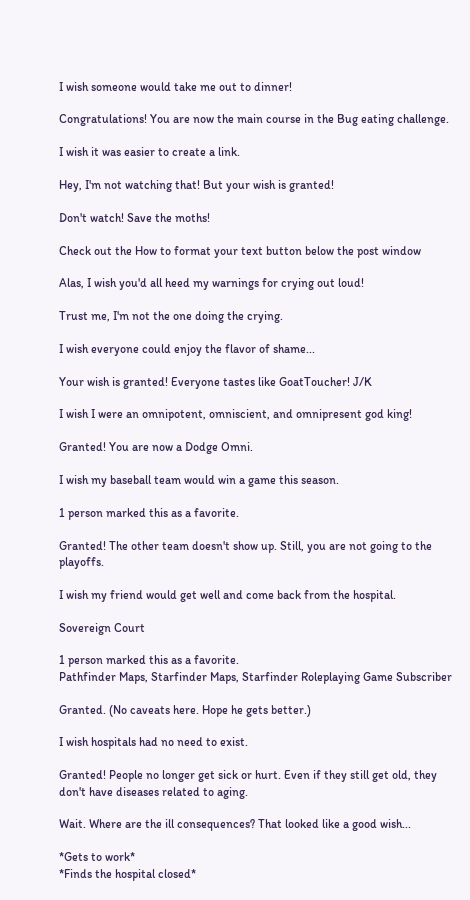I wish someone would take me out to dinner!

Congratulations! You are now the main course in the Bug eating challenge.

I wish it was easier to create a link.

Hey, I'm not watching that! But your wish is granted!

Don't watch! Save the moths!

Check out the How to format your text button below the post window

Alas, I wish you'd all heed my warnings for crying out loud!

Trust me, I'm not the one doing the crying.

I wish everyone could enjoy the flavor of shame...

Your wish is granted! Everyone tastes like GoatToucher! J/K

I wish I were an omnipotent, omniscient, and omnipresent god king!

Granted! You are now a Dodge Omni.

I wish my baseball team would win a game this season.

1 person marked this as a favorite.

Granted! The other team doesn't show up. Still, you are not going to the playoffs.

I wish my friend would get well and come back from the hospital.

Sovereign Court

1 person marked this as a favorite.
Pathfinder Maps, Starfinder Maps, Starfinder Roleplaying Game Subscriber

Granted. (No caveats here. Hope he gets better.)

I wish hospitals had no need to exist.

Granted! People no longer get sick or hurt. Even if they still get old, they don't have diseases related to aging.

Wait. Where are the ill consequences? That looked like a good wish...

*Gets to work*
*Finds the hospital closed*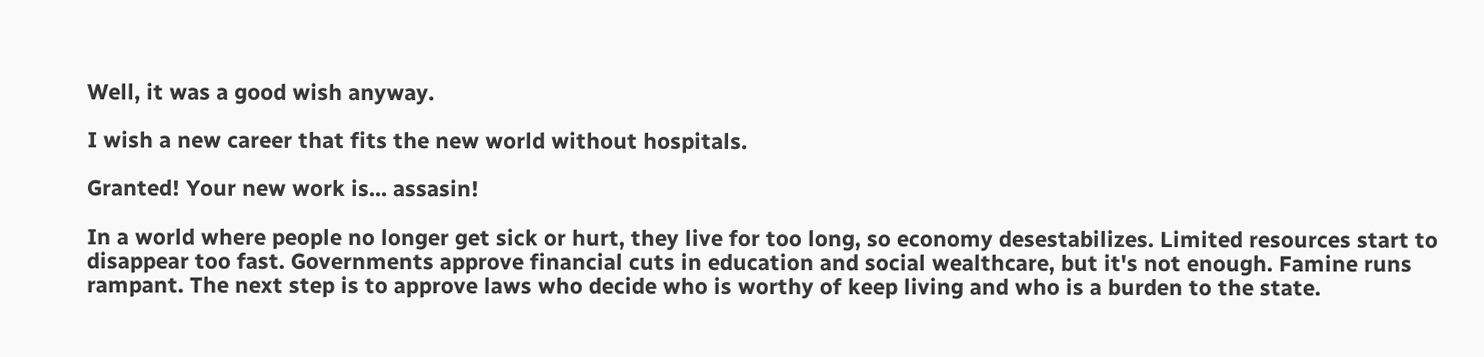Well, it was a good wish anyway.

I wish a new career that fits the new world without hospitals.

Granted! Your new work is... assasin!

In a world where people no longer get sick or hurt, they live for too long, so economy desestabilizes. Limited resources start to disappear too fast. Governments approve financial cuts in education and social wealthcare, but it's not enough. Famine runs rampant. The next step is to approve laws who decide who is worthy of keep living and who is a burden to the state.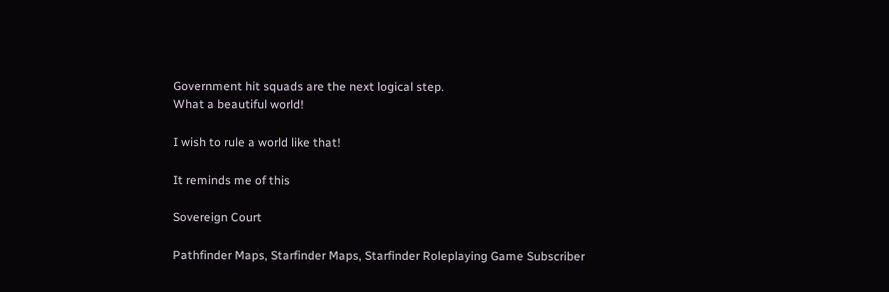Government hit squads are the next logical step.
What a beautiful world!

I wish to rule a world like that!

It reminds me of this

Sovereign Court

Pathfinder Maps, Starfinder Maps, Starfinder Roleplaying Game Subscriber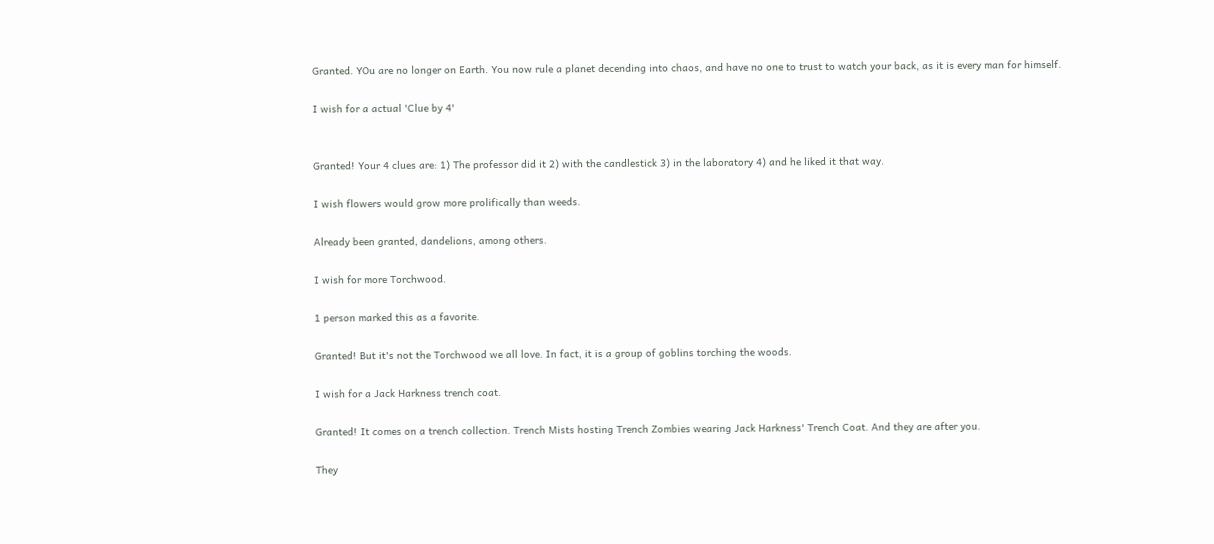Granted. YOu are no longer on Earth. You now rule a planet decending into chaos, and have no one to trust to watch your back, as it is every man for himself.

I wish for a actual 'Clue by 4'


Granted! Your 4 clues are: 1) The professor did it 2) with the candlestick 3) in the laboratory 4) and he liked it that way.

I wish flowers would grow more prolifically than weeds.

Already been granted, dandelions, among others.

I wish for more Torchwood.

1 person marked this as a favorite.

Granted! But it's not the Torchwood we all love. In fact, it is a group of goblins torching the woods.

I wish for a Jack Harkness trench coat.

Granted! It comes on a trench collection. Trench Mists hosting Trench Zombies wearing Jack Harkness' Trench Coat. And they are after you.

They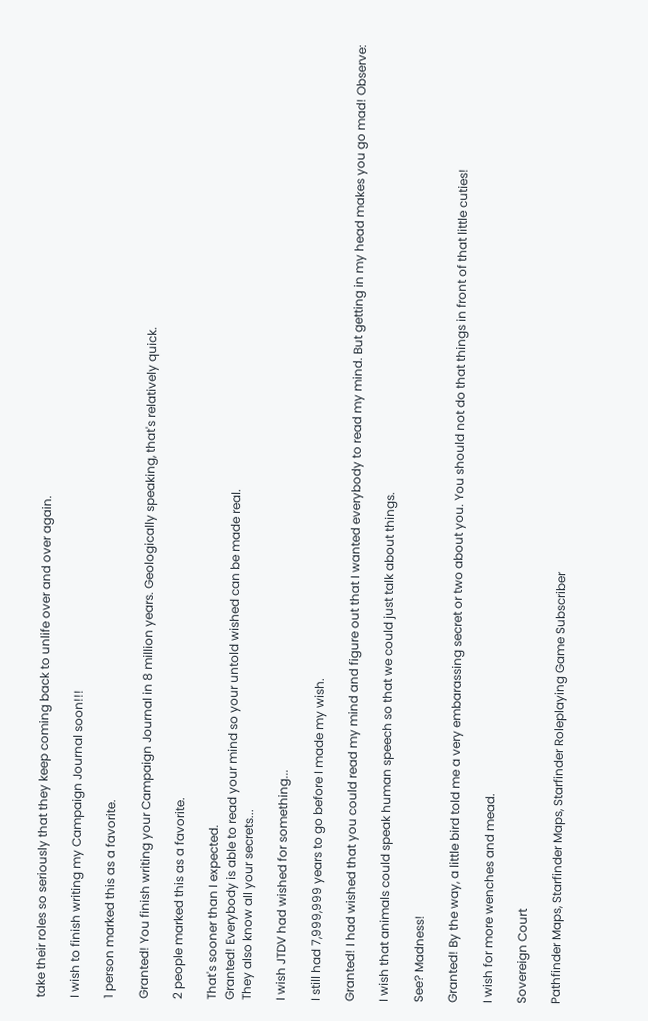take their roles so seriously that they keep coming back to unlife over and over again.

I wish to finish writing my Campaign Journal soon!!!

1 person marked this as a favorite.

Granted! You finish writing your Campaign Journal in 8 million years. Geologically speaking, that's relatively quick.

2 people marked this as a favorite.

That's sooner than I expected.
Granted! Everybody is able to read your mind so your untold wished can be made real.
They also know all your secrets...

I wish JTDV had wished for something...

I still had 7,999,999 years to go before I made my wish.

Granted! I had wished that you could read my mind and figure out that I wanted everybody to read my mind. But getting in my head makes you go mad! Observe:

I wish that animals could speak human speech so that we could just talk about things.

See? Madness!

Granted! By the way, a little bird told me a very embarassing secret or two about you. You should not do that things in front of that little cuties!

I wish for more wenches and mead.

Sovereign Court

Pathfinder Maps, Starfinder Maps, Starfinder Roleplaying Game Subscriber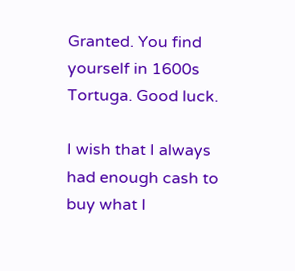Granted. You find yourself in 1600s Tortuga. Good luck.

I wish that I always had enough cash to buy what I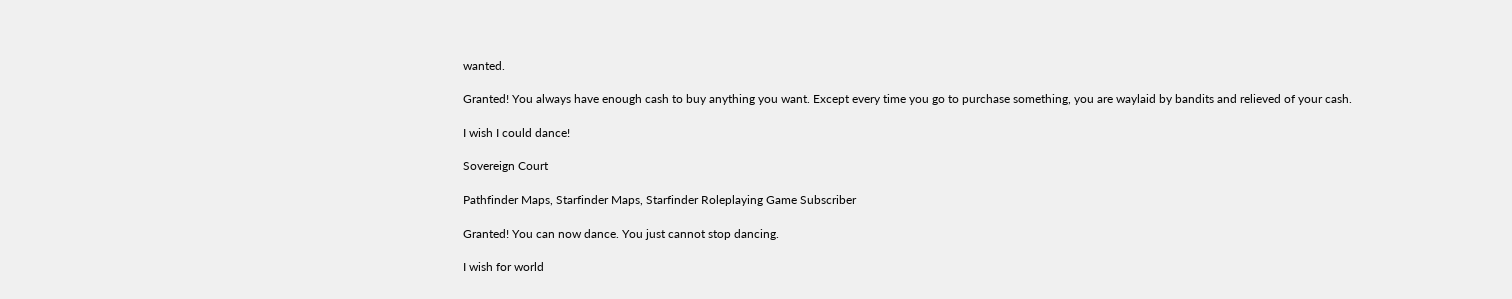wanted.

Granted! You always have enough cash to buy anything you want. Except every time you go to purchase something, you are waylaid by bandits and relieved of your cash.

I wish I could dance!

Sovereign Court

Pathfinder Maps, Starfinder Maps, Starfinder Roleplaying Game Subscriber

Granted! You can now dance. You just cannot stop dancing.

I wish for world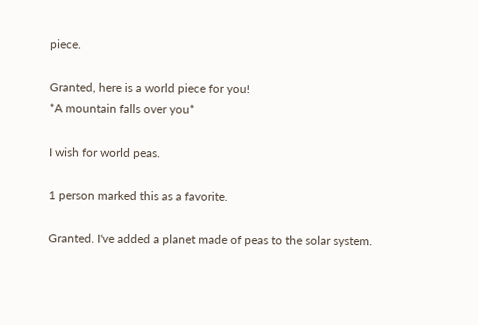piece.

Granted, here is a world piece for you!
*A mountain falls over you*

I wish for world peas.

1 person marked this as a favorite.

Granted. I've added a planet made of peas to the solar system.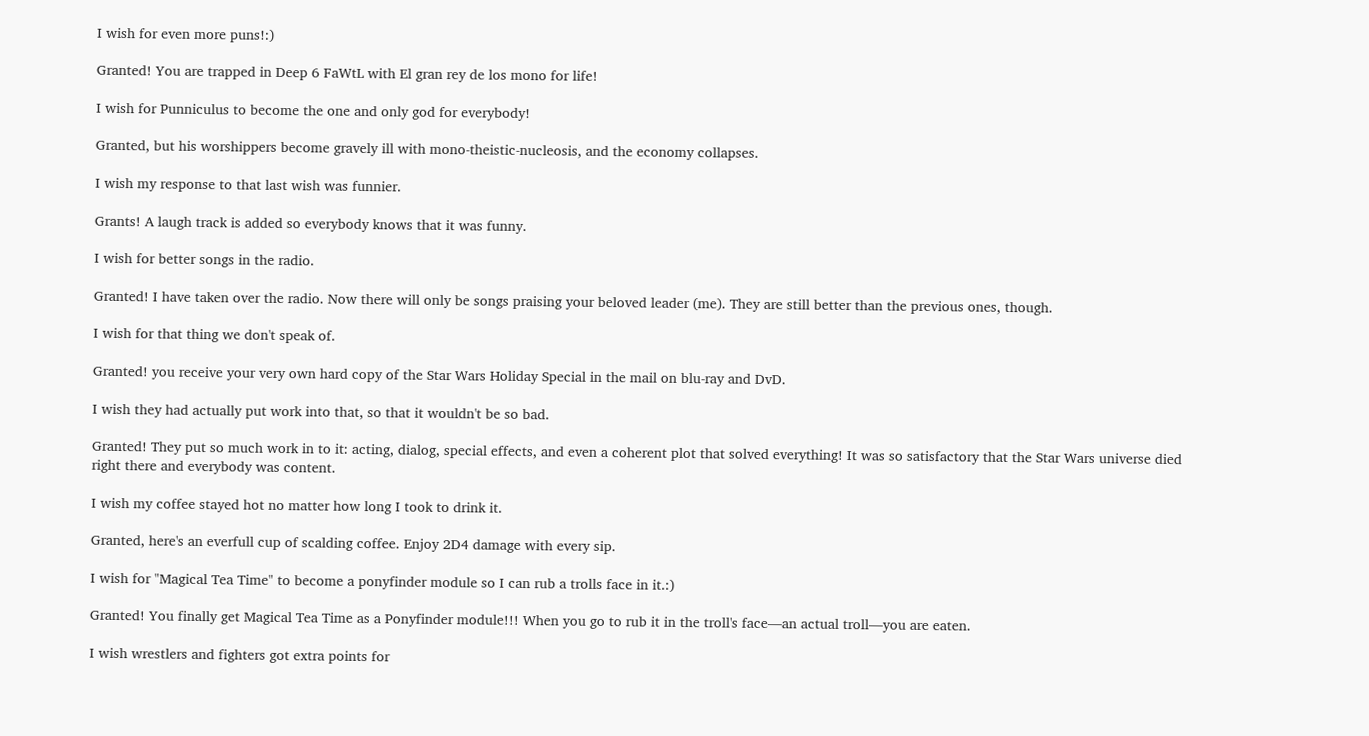I wish for even more puns!:)

Granted! You are trapped in Deep 6 FaWtL with El gran rey de los mono for life!

I wish for Punniculus to become the one and only god for everybody!

Granted, but his worshippers become gravely ill with mono-theistic-nucleosis, and the economy collapses.

I wish my response to that last wish was funnier.

Grants! A laugh track is added so everybody knows that it was funny.

I wish for better songs in the radio.

Granted! I have taken over the radio. Now there will only be songs praising your beloved leader (me). They are still better than the previous ones, though.

I wish for that thing we don't speak of.

Granted! you receive your very own hard copy of the Star Wars Holiday Special in the mail on blu-ray and DvD.

I wish they had actually put work into that, so that it wouldn't be so bad.

Granted! They put so much work in to it: acting, dialog, special effects, and even a coherent plot that solved everything! It was so satisfactory that the Star Wars universe died right there and everybody was content.

I wish my coffee stayed hot no matter how long I took to drink it.

Granted, here's an everfull cup of scalding coffee. Enjoy 2D4 damage with every sip.

I wish for "Magical Tea Time" to become a ponyfinder module so I can rub a trolls face in it.:)

Granted! You finally get Magical Tea Time as a Ponyfinder module!!! When you go to rub it in the troll's face—an actual troll—you are eaten.

I wish wrestlers and fighters got extra points for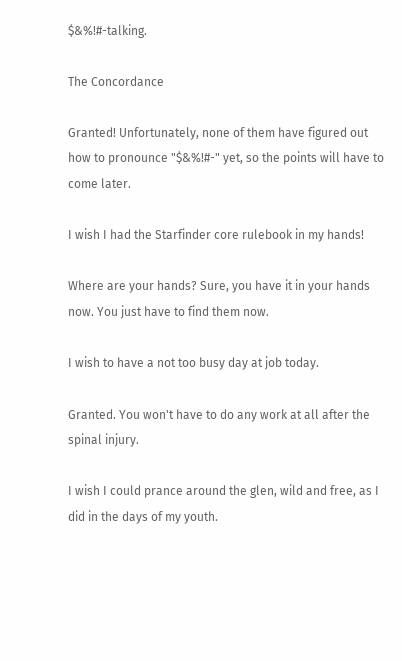$&%!#-talking.

The Concordance

Granted! Unfortunately, none of them have figured out how to pronounce "$&%!#-" yet, so the points will have to come later.

I wish I had the Starfinder core rulebook in my hands!

Where are your hands? Sure, you have it in your hands now. You just have to find them now.

I wish to have a not too busy day at job today.

Granted. You won't have to do any work at all after the spinal injury.

I wish I could prance around the glen, wild and free, as I did in the days of my youth.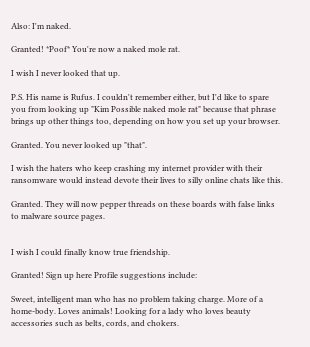Also: I'm naked.

Granted! *Poof* You're now a naked mole rat.

I wish I never looked that up.

P.S. His name is Rufus. I couldn't remember either, but I'd like to spare you from looking up "Kim Possible naked mole rat" because that phrase brings up other things too, depending on how you set up your browser.

Granted. You never looked up "that".

I wish the haters who keep crashing my internet provider with their ransomware would instead devote their lives to silly online chats like this.

Granted. They will now pepper threads on these boards with false links to malware source pages.


I wish I could finally know true friendship.

Granted! Sign up here Profile suggestions include:

Sweet, intelligent man who has no problem taking charge. More of a home-body. Loves animals! Looking for a lady who loves beauty accessories such as belts, cords, and chokers.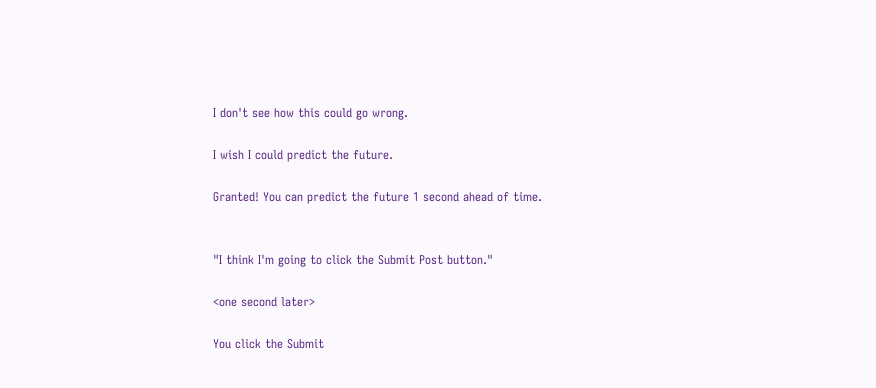I don't see how this could go wrong.

I wish I could predict the future.

Granted! You can predict the future 1 second ahead of time.


"I think I'm going to click the Submit Post button."

<one second later>

You click the Submit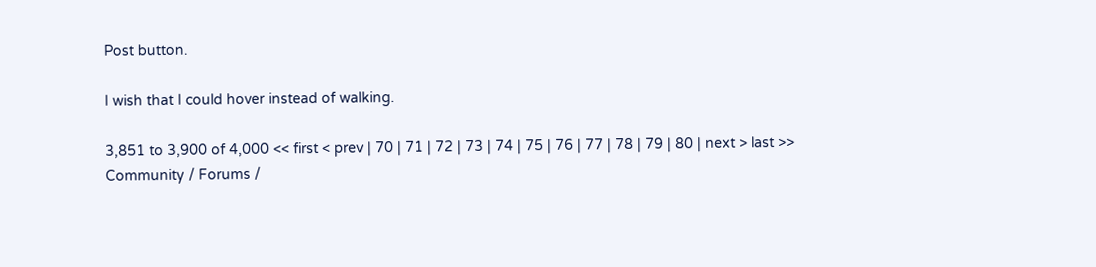Post button.

I wish that I could hover instead of walking.

3,851 to 3,900 of 4,000 << first < prev | 70 | 71 | 72 | 73 | 74 | 75 | 76 | 77 | 78 | 79 | 80 | next > last >>
Community / Forums /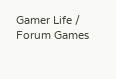Gamer Life / Forum Games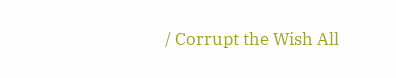/ Corrupt the Wish All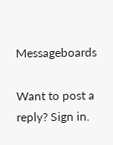Messageboards

Want to post a reply? Sign in.